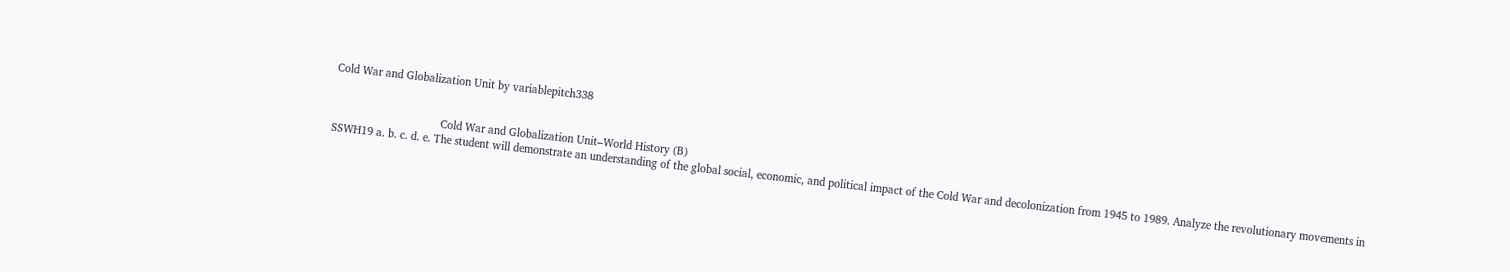Cold War and Globalization Unit by variablepitch338


                                    Cold War and Globalization Unit–World History (B)
SSWH19 a. b. c. d. e. The student will demonstrate an understanding of the global social, economic, and political impact of the Cold War and decolonization from 1945 to 1989. Analyze the revolutionary movements in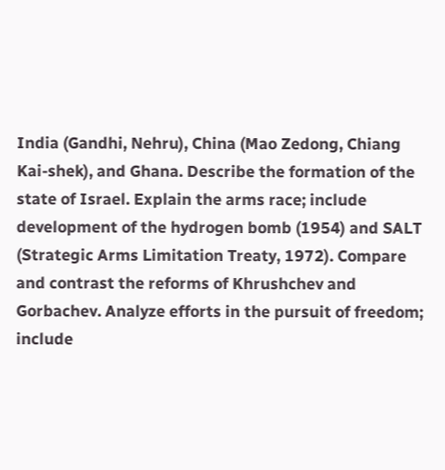India (Gandhi, Nehru), China (Mao Zedong, Chiang Kai-shek), and Ghana. Describe the formation of the state of Israel. Explain the arms race; include development of the hydrogen bomb (1954) and SALT (Strategic Arms Limitation Treaty, 1972). Compare and contrast the reforms of Khrushchev and Gorbachev. Analyze efforts in the pursuit of freedom; include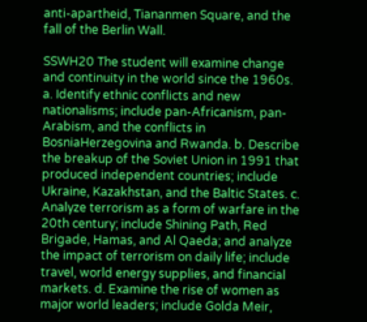anti-apartheid, Tiananmen Square, and the fall of the Berlin Wall.

SSWH20 The student will examine change and continuity in the world since the 1960s. a. Identify ethnic conflicts and new nationalisms; include pan-Africanism, pan-Arabism, and the conflicts in BosniaHerzegovina and Rwanda. b. Describe the breakup of the Soviet Union in 1991 that produced independent countries; include Ukraine, Kazakhstan, and the Baltic States. c. Analyze terrorism as a form of warfare in the 20th century; include Shining Path, Red Brigade, Hamas, and Al Qaeda; and analyze the impact of terrorism on daily life; include travel, world energy supplies, and financial markets. d. Examine the rise of women as major world leaders; include Golda Meir,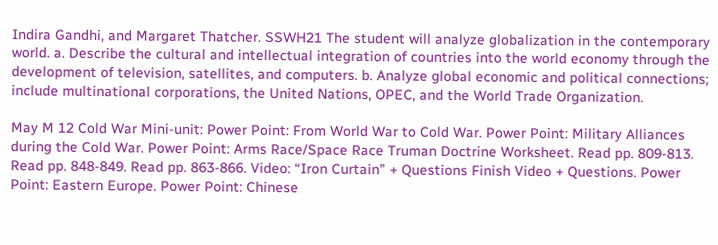Indira Gandhi, and Margaret Thatcher. SSWH21 The student will analyze globalization in the contemporary world. a. Describe the cultural and intellectual integration of countries into the world economy through the development of television, satellites, and computers. b. Analyze global economic and political connections; include multinational corporations, the United Nations, OPEC, and the World Trade Organization.

May M 12 Cold War Mini-unit: Power Point: From World War to Cold War. Power Point: Military Alliances during the Cold War. Power Point: Arms Race/Space Race Truman Doctrine Worksheet. Read pp. 809-813. Read pp. 848-849. Read pp. 863-866. Video: “Iron Curtain” + Questions Finish Video + Questions. Power Point: Eastern Europe. Power Point: Chinese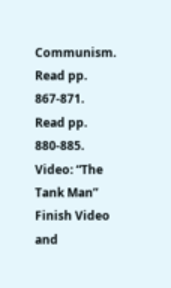Communism. Read pp. 867-871. Read pp. 880-885. Video: “The Tank Man” Finish Video and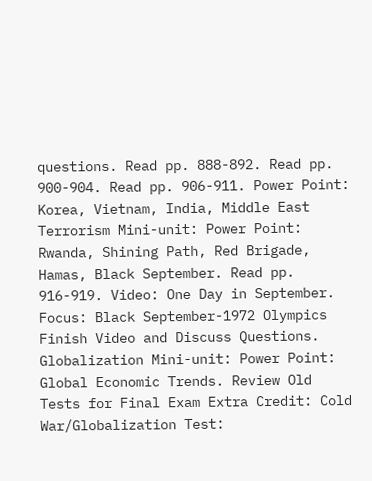questions. Read pp. 888-892. Read pp. 900-904. Read pp. 906-911. Power Point: Korea, Vietnam, India, Middle East Terrorism Mini-unit: Power Point: Rwanda, Shining Path, Red Brigade, Hamas, Black September. Read pp. 916-919. Video: One Day in September. Focus: Black September-1972 Olympics Finish Video and Discuss Questions. Globalization Mini-unit: Power Point: Global Economic Trends. Review Old Tests for Final Exam Extra Credit: Cold War/Globalization Test: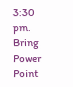3:30 pm. Bring Power Point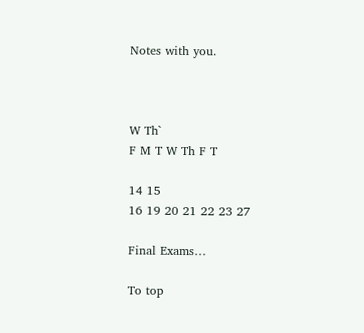Notes with you.



W Th`
F M T W Th F T

14 15
16 19 20 21 22 23 27

Final Exams…

To top